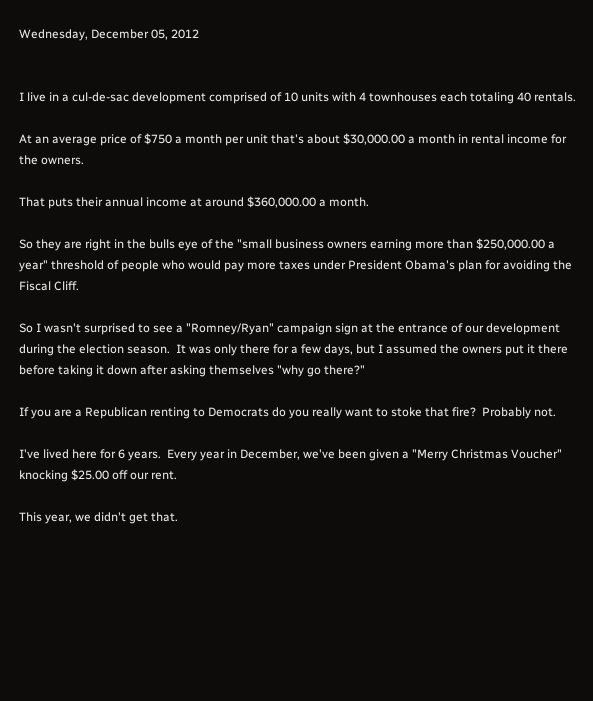Wednesday, December 05, 2012


I live in a cul-de-sac development comprised of 10 units with 4 townhouses each totaling 40 rentals.

At an average price of $750 a month per unit that's about $30,000.00 a month in rental income for the owners.

That puts their annual income at around $360,000.00 a month.

So they are right in the bulls eye of the "small business owners earning more than $250,000.00 a year" threshold of people who would pay more taxes under President Obama's plan for avoiding the Fiscal Cliff.

So I wasn't surprised to see a "Romney/Ryan" campaign sign at the entrance of our development during the election season.  It was only there for a few days, but I assumed the owners put it there before taking it down after asking themselves "why go there?"

If you are a Republican renting to Democrats do you really want to stoke that fire?  Probably not.

I've lived here for 6 years.  Every year in December, we've been given a "Merry Christmas Voucher" knocking $25.00 off our rent.

This year, we didn't get that.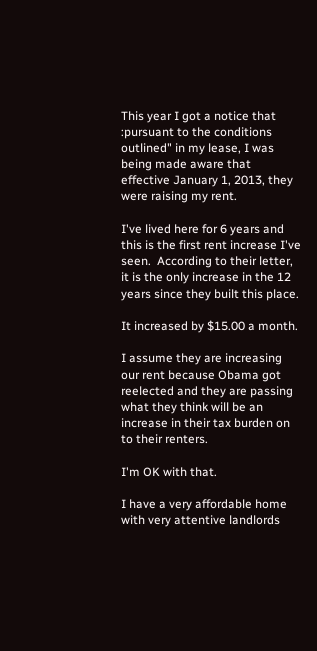This year I got a notice that :pursuant to the conditions outlined" in my lease, I was being made aware that effective January 1, 2013, they were raising my rent.

I've lived here for 6 years and this is the first rent increase I've seen.  According to their letter, it is the only increase in the 12 years since they built this place.

It increased by $15.00 a month.

I assume they are increasing our rent because Obama got reelected and they are passing what they think will be an increase in their tax burden on to their renters.

I'm OK with that.

I have a very affordable home with very attentive landlords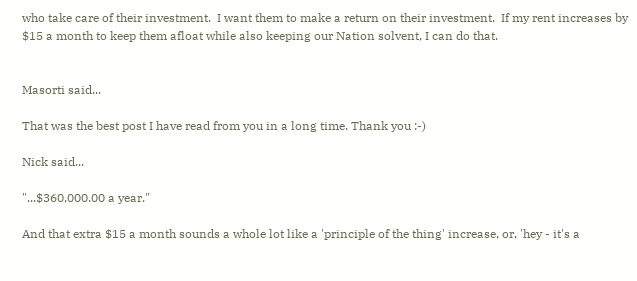who take care of their investment.  I want them to make a return on their investment.  If my rent increases by $15 a month to keep them afloat while also keeping our Nation solvent, I can do that.


Masorti said...

That was the best post I have read from you in a long time. Thank you :-)

Nick said...

"...$360,000.00 a year."

And that extra $15 a month sounds a whole lot like a 'principle of the thing' increase, or, 'hey - it's a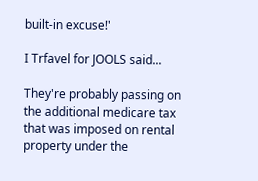built-in excuse!'

I Trfavel for JOOLS said...

They're probably passing on the additional medicare tax that was imposed on rental property under the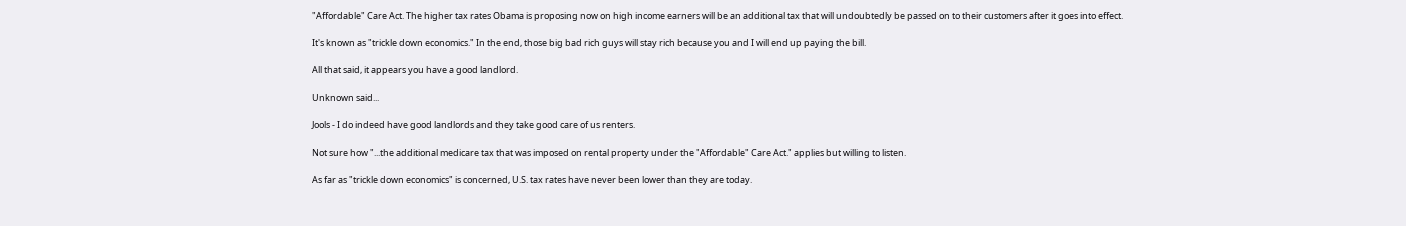"Affordable" Care Act. The higher tax rates Obama is proposing now on high income earners will be an additional tax that will undoubtedly be passed on to their customers after it goes into effect.

It's known as "trickle down economics." In the end, those big bad rich guys will stay rich because you and I will end up paying the bill.

All that said, it appears you have a good landlord.

Unknown said...

Jools - I do indeed have good landlords and they take good care of us renters.

Not sure how "...the additional medicare tax that was imposed on rental property under the "Affordable" Care Act." applies but willing to listen.

As far as "trickle down economics" is concerned, U.S. tax rates have never been lower than they are today.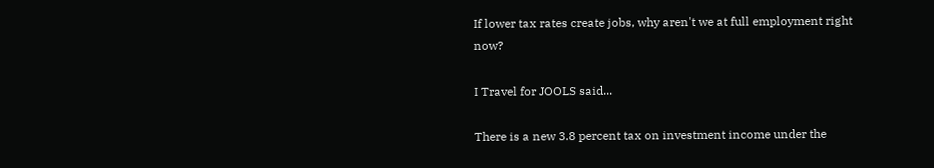If lower tax rates create jobs, why aren't we at full employment right now?

I Travel for JOOLS said...

There is a new 3.8 percent tax on investment income under the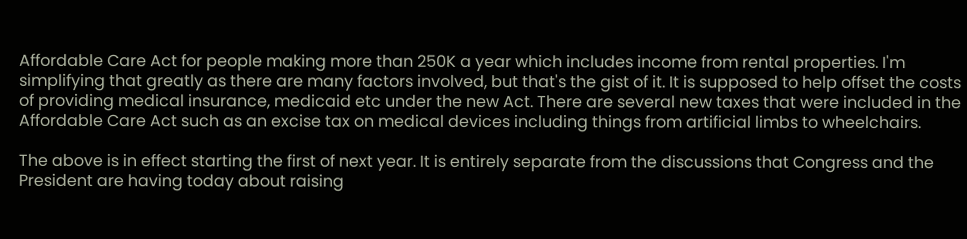Affordable Care Act for people making more than 250K a year which includes income from rental properties. I'm simplifying that greatly as there are many factors involved, but that's the gist of it. It is supposed to help offset the costs of providing medical insurance, medicaid etc under the new Act. There are several new taxes that were included in the Affordable Care Act such as an excise tax on medical devices including things from artificial limbs to wheelchairs.

The above is in effect starting the first of next year. It is entirely separate from the discussions that Congress and the President are having today about raising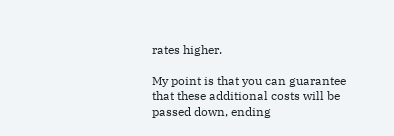rates higher.

My point is that you can guarantee that these additional costs will be passed down, ending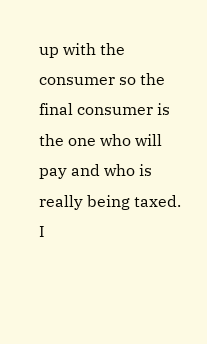up with the consumer so the final consumer is the one who will pay and who is really being taxed. I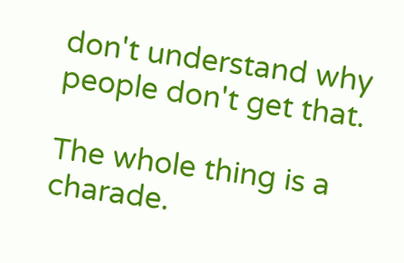don't understand why people don't get that.

The whole thing is a charade.